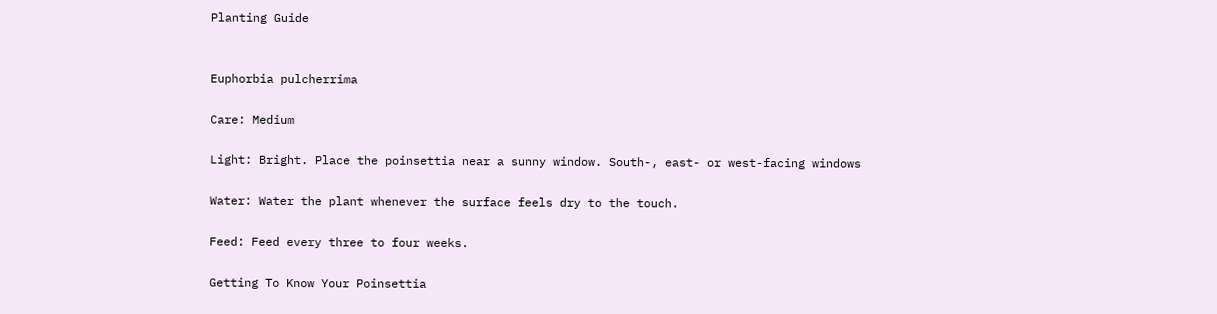Planting Guide


Euphorbia pulcherrima

Care: Medium

Light: Bright. Place the poinsettia near a sunny window. South-, east- or west-facing windows

Water: Water the plant whenever the surface feels dry to the touch.

Feed: Feed every three to four weeks.

Getting To Know Your Poinsettia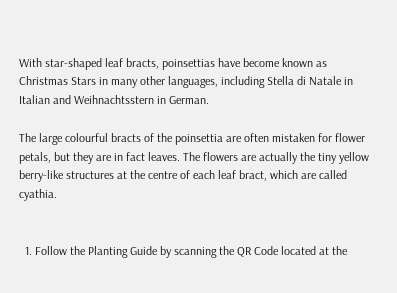With star-shaped leaf bracts, poinsettias have become known as Christmas Stars in many other languages, including Stella di Natale in Italian and Weihnachtsstern in German.

The large colourful bracts of the poinsettia are often mistaken for flower petals, but they are in fact leaves. The flowers are actually the tiny yellow berry-like structures at the centre of each leaf bract, which are called cyathia.


  1. Follow the Planting Guide by scanning the QR Code located at the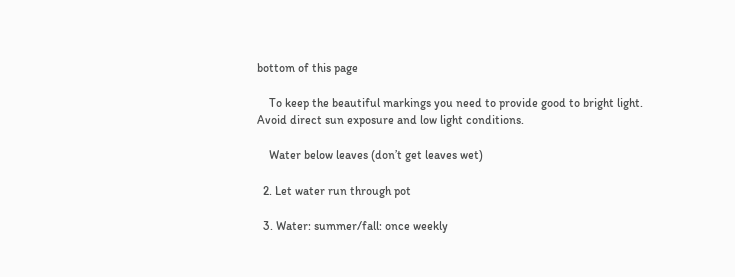bottom of this page

    To keep the beautiful markings you need to provide good to bright light. Avoid direct sun exposure and low light conditions.

    Water below leaves (don’t get leaves wet)

  2. Let water run through pot

  3. Water: summer/fall: once weekly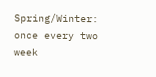Spring/Winter: once every two week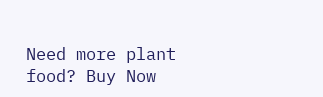Need more plant food? Buy Now